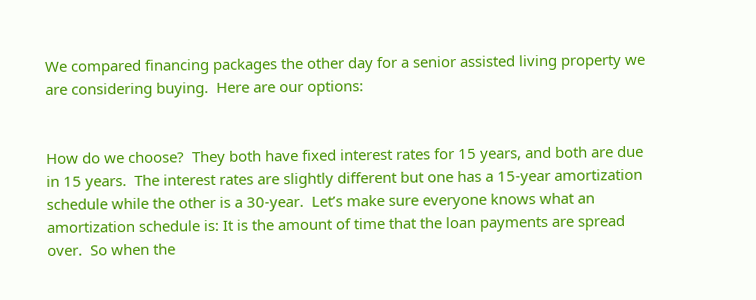We compared financing packages the other day for a senior assisted living property we are considering buying.  Here are our options:


How do we choose?  They both have fixed interest rates for 15 years, and both are due in 15 years.  The interest rates are slightly different but one has a 15-year amortization schedule while the other is a 30-year.  Let’s make sure everyone knows what an amortization schedule is: It is the amount of time that the loan payments are spread over.  So when the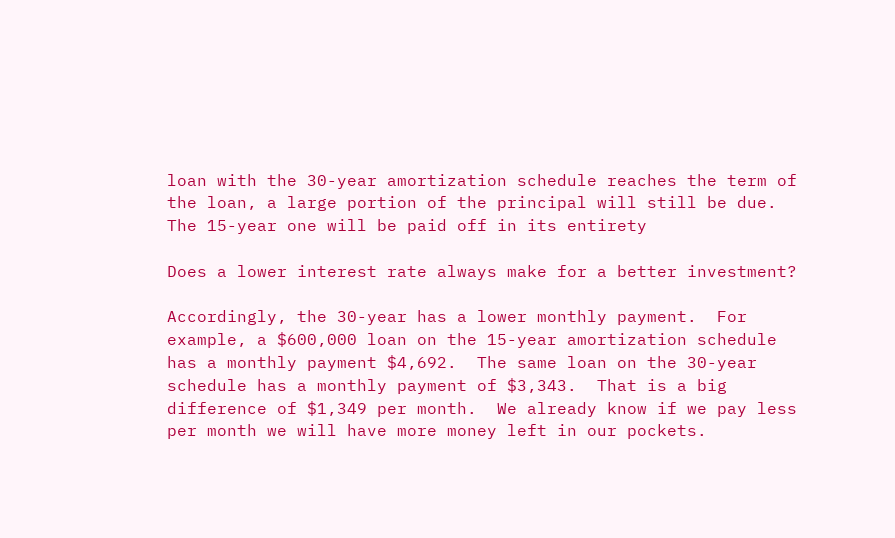loan with the 30-year amortization schedule reaches the term of the loan, a large portion of the principal will still be due.  The 15-year one will be paid off in its entirety

Does a lower interest rate always make for a better investment?

Accordingly, the 30-year has a lower monthly payment.  For example, a $600,000 loan on the 15-year amortization schedule has a monthly payment $4,692.  The same loan on the 30-year schedule has a monthly payment of $3,343.  That is a big difference of $1,349 per month.  We already know if we pay less per month we will have more money left in our pockets.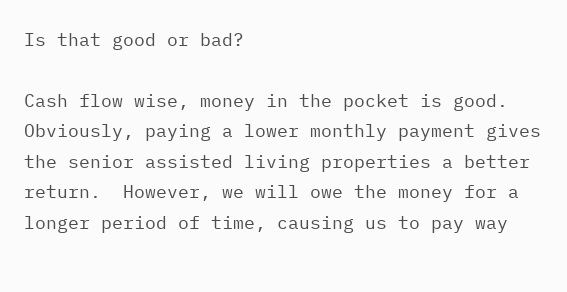Is that good or bad?

Cash flow wise, money in the pocket is good.  Obviously, paying a lower monthly payment gives the senior assisted living properties a better return.  However, we will owe the money for a longer period of time, causing us to pay way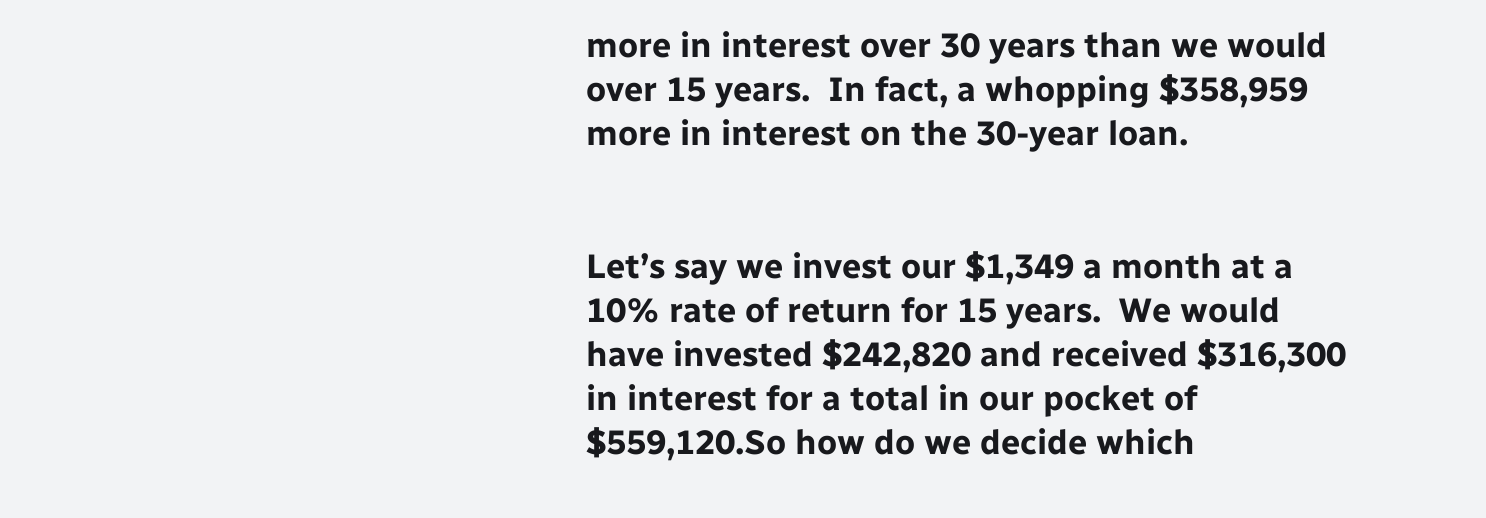more in interest over 30 years than we would over 15 years.  In fact, a whopping $358,959 more in interest on the 30-year loan.


Let’s say we invest our $1,349 a month at a 10% rate of return for 15 years.  We would have invested $242,820 and received $316,300 in interest for a total in our pocket of $559,120.So how do we decide which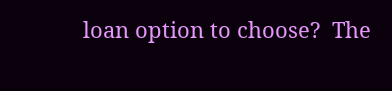loan option to choose?  The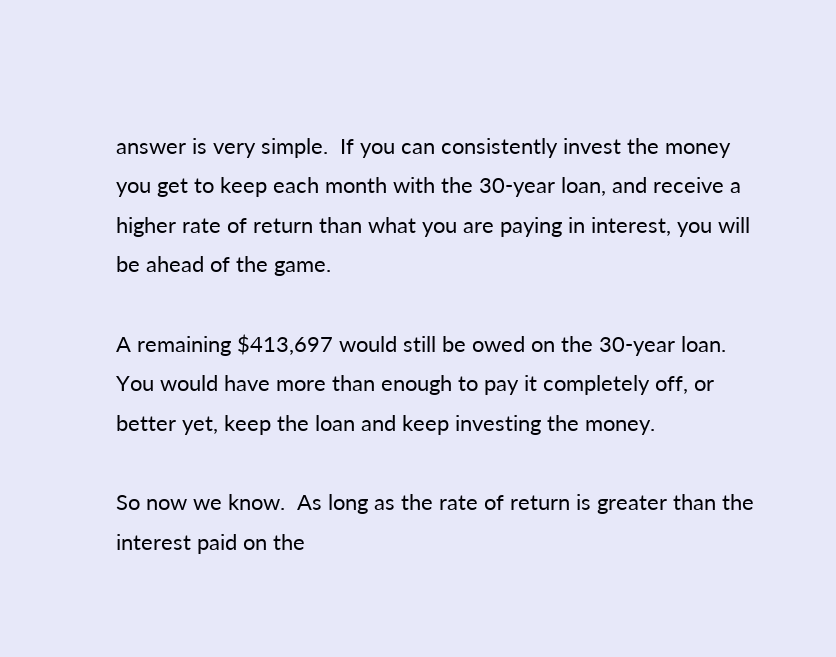answer is very simple.  If you can consistently invest the money you get to keep each month with the 30-year loan, and receive a higher rate of return than what you are paying in interest, you will be ahead of the game.

A remaining $413,697 would still be owed on the 30-year loan.  You would have more than enough to pay it completely off, or better yet, keep the loan and keep investing the money.

So now we know.  As long as the rate of return is greater than the interest paid on the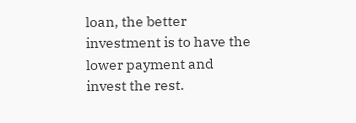loan, the better investment is to have the lower payment and invest the rest.